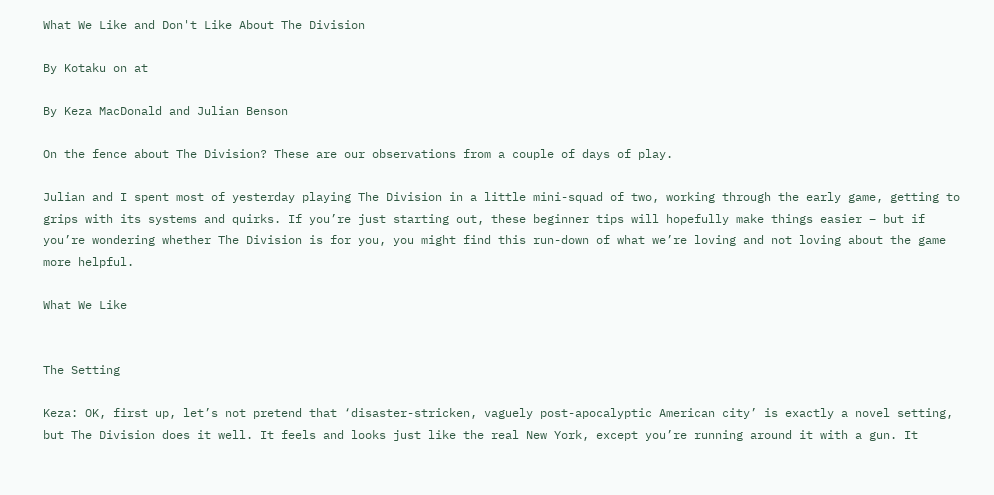What We Like and Don't Like About The Division

By Kotaku on at

By Keza MacDonald and Julian Benson

On the fence about The Division? These are our observations from a couple of days of play.

Julian and I spent most of yesterday playing The Division in a little mini-squad of two, working through the early game, getting to grips with its systems and quirks. If you’re just starting out, these beginner tips will hopefully make things easier – but if you’re wondering whether The Division is for you, you might find this run-down of what we’re loving and not loving about the game more helpful.

What We Like


The Setting

Keza: OK, first up, let’s not pretend that ‘disaster-stricken, vaguely post-apocalyptic American city’ is exactly a novel setting, but The Division does it well. It feels and looks just like the real New York, except you’re running around it with a gun. It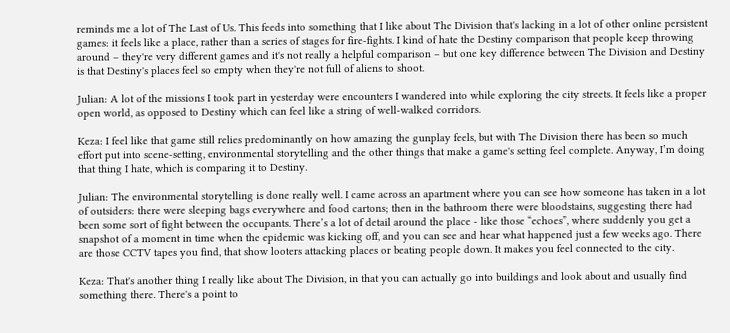reminds me a lot of The Last of Us. This feeds into something that I like about The Division that's lacking in a lot of other online persistent games: it feels like a place, rather than a series of stages for fire-fights. I kind of hate the Destiny comparison that people keep throwing around – they're very different games and it's not really a helpful comparison – but one key difference between The Division and Destiny is that Destiny's places feel so empty when they're not full of aliens to shoot.

Julian: A lot of the missions I took part in yesterday were encounters I wandered into while exploring the city streets. It feels like a proper open world, as opposed to Destiny which can feel like a string of well-walked corridors.

Keza: I feel like that game still relies predominantly on how amazing the gunplay feels, but with The Division there has been so much effort put into scene-setting, environmental storytelling and the other things that make a game's setting feel complete. Anyway, I’m doing that thing I hate, which is comparing it to Destiny.

Julian: The environmental storytelling is done really well. I came across an apartment where you can see how someone has taken in a lot of outsiders: there were sleeping bags everywhere and food cartons; then in the bathroom there were bloodstains, suggesting there had been some sort of fight between the occupants. There’s a lot of detail around the place - like those “echoes”, where suddenly you get a snapshot of a moment in time when the epidemic was kicking off, and you can see and hear what happened just a few weeks ago. There are those CCTV tapes you find, that show looters attacking places or beating people down. It makes you feel connected to the city.

Keza: That's another thing I really like about The Division, in that you can actually go into buildings and look about and usually find something there. There's a point to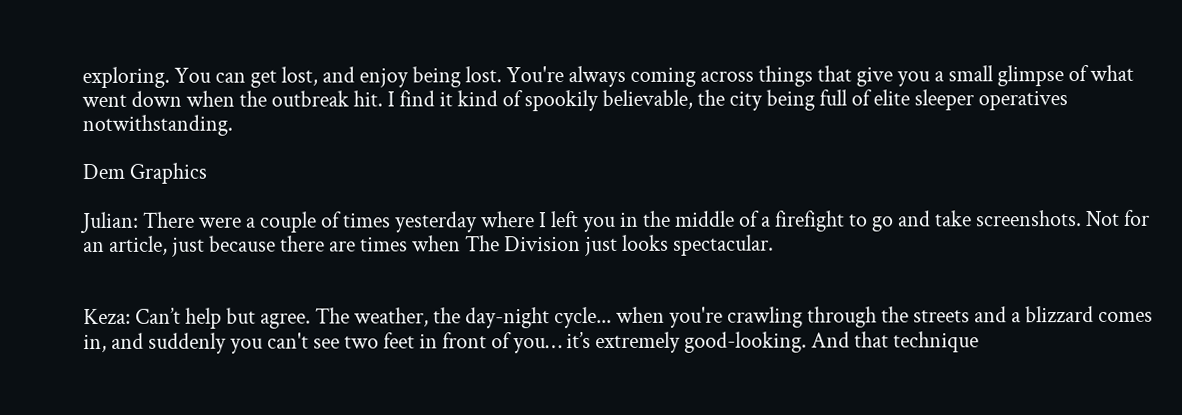exploring. You can get lost, and enjoy being lost. You're always coming across things that give you a small glimpse of what went down when the outbreak hit. I find it kind of spookily believable, the city being full of elite sleeper operatives notwithstanding.

Dem Graphics

Julian: There were a couple of times yesterday where I left you in the middle of a firefight to go and take screenshots. Not for an article, just because there are times when The Division just looks spectacular.


Keza: Can’t help but agree. The weather, the day-night cycle... when you're crawling through the streets and a blizzard comes in, and suddenly you can't see two feet in front of you… it’s extremely good-looking. And that technique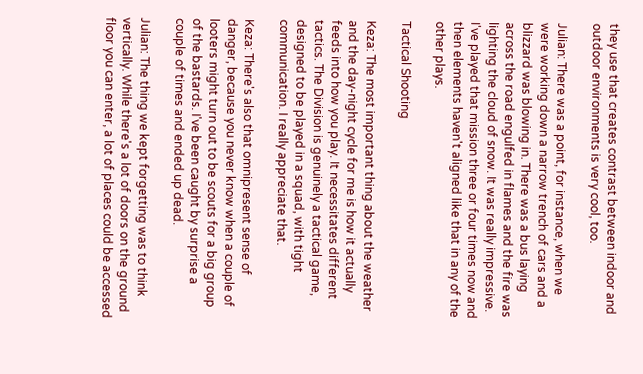they use that creates contrast between indoor and outdoor environments is very cool, too.

Julian: There was a point, for instance, when we were working down a narrow trench of cars and a blizzard was blowing in. There was a bus laying across the road engulfed in flames and the fire was lighting the cloud of snow. It was really impressive. I've played that mission three or four times now and then elements haven't aligned like that in any of the other plays.

Tactical Shooting

Keza: The most important thing about the weather and the day-night cycle for me is how it actually feeds into how you play. It necessitates different tactics. The Division is genuinely a tactical game, designed to be played in a squad, with tight communication. I really appreciate that.

Keza: There's also that omnipresent sense of danger, because you never know when a couple of looters might turn out to be scouts for a big group of the bastards. I've been caught by surprise a couple of times and ended up dead.

Julian: The thing we kept forgetting was to think vertically. While there's a lot of doors on the ground floor you can enter, a lot of places could be accessed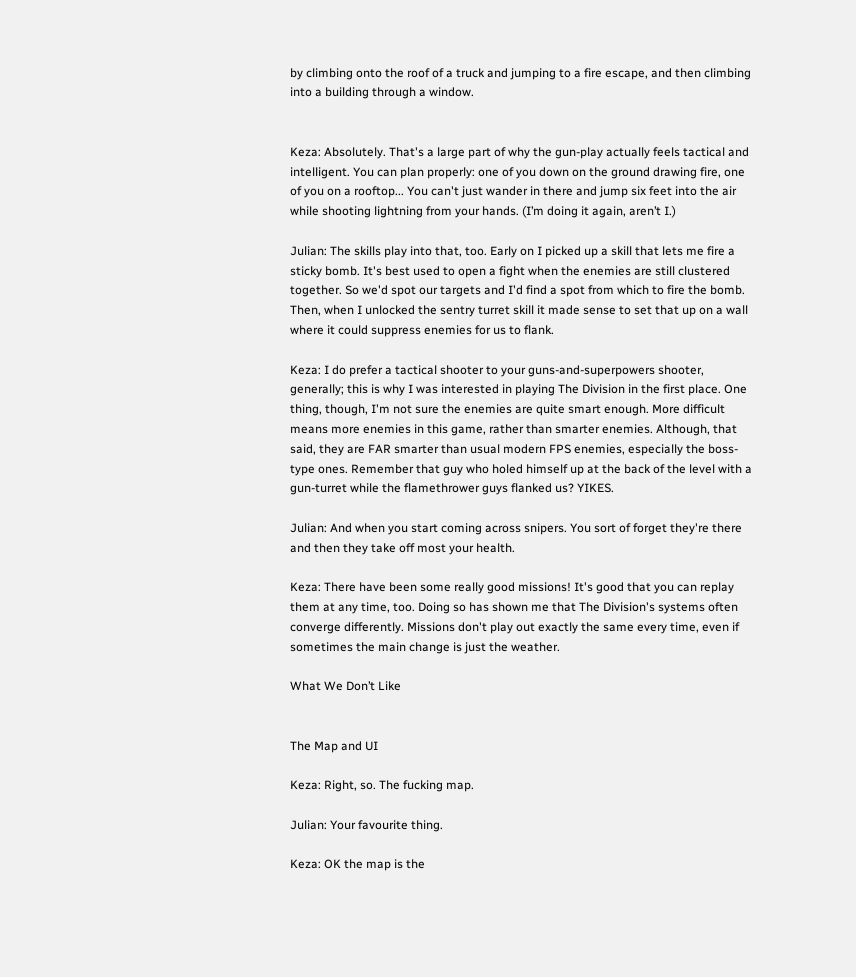by climbing onto the roof of a truck and jumping to a fire escape, and then climbing into a building through a window.


Keza: Absolutely. That's a large part of why the gun-play actually feels tactical and intelligent. You can plan properly: one of you down on the ground drawing fire, one of you on a rooftop... You can't just wander in there and jump six feet into the air while shooting lightning from your hands. (I’m doing it again, aren’t I.)

Julian: The skills play into that, too. Early on I picked up a skill that lets me fire a sticky bomb. It's best used to open a fight when the enemies are still clustered together. So we'd spot our targets and I'd find a spot from which to fire the bomb. Then, when I unlocked the sentry turret skill it made sense to set that up on a wall where it could suppress enemies for us to flank.

Keza: I do prefer a tactical shooter to your guns-and-superpowers shooter, generally; this is why I was interested in playing The Division in the first place. One thing, though, I'm not sure the enemies are quite smart enough. More difficult means more enemies in this game, rather than smarter enemies. Although, that said, they are FAR smarter than usual modern FPS enemies, especially the boss-type ones. Remember that guy who holed himself up at the back of the level with a gun-turret while the flamethrower guys flanked us? YIKES.

Julian: And when you start coming across snipers. You sort of forget they're there and then they take off most your health.

Keza: There have been some really good missions! It's good that you can replay them at any time, too. Doing so has shown me that The Division's systems often converge differently. Missions don't play out exactly the same every time, even if sometimes the main change is just the weather.

What We Don’t Like


The Map and UI

Keza: Right, so. The fucking map.

Julian: Your favourite thing.

Keza: OK the map is the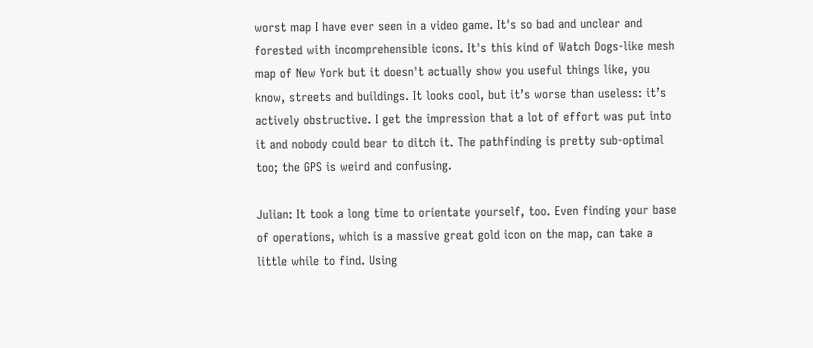worst map I have ever seen in a video game. It's so bad and unclear and forested with incomprehensible icons. It's this kind of Watch Dogs-like mesh map of New York but it doesn't actually show you useful things like, you know, streets and buildings. It looks cool, but it’s worse than useless: it’s actively obstructive. I get the impression that a lot of effort was put into it and nobody could bear to ditch it. The pathfinding is pretty sub-optimal too; the GPS is weird and confusing.

Julian: It took a long time to orientate yourself, too. Even finding your base of operations, which is a massive great gold icon on the map, can take a little while to find. Using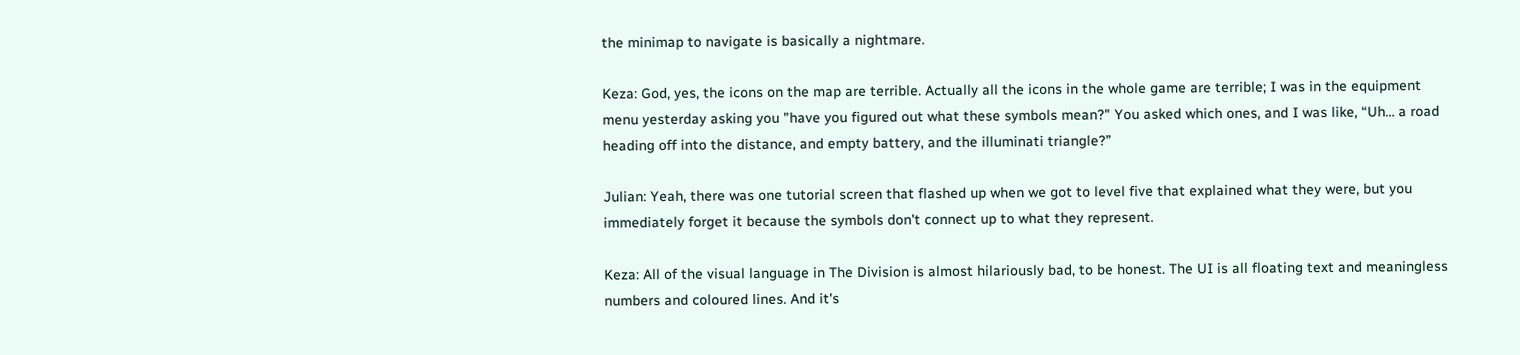the minimap to navigate is basically a nightmare.

Keza: God, yes, the icons on the map are terrible. Actually all the icons in the whole game are terrible; I was in the equipment menu yesterday asking you "have you figured out what these symbols mean?" You asked which ones, and I was like, “Uh… a road heading off into the distance, and empty battery, and the illuminati triangle?”

Julian: Yeah, there was one tutorial screen that flashed up when we got to level five that explained what they were, but you immediately forget it because the symbols don't connect up to what they represent.

Keza: All of the visual language in The Division is almost hilariously bad, to be honest. The UI is all floating text and meaningless numbers and coloured lines. And it's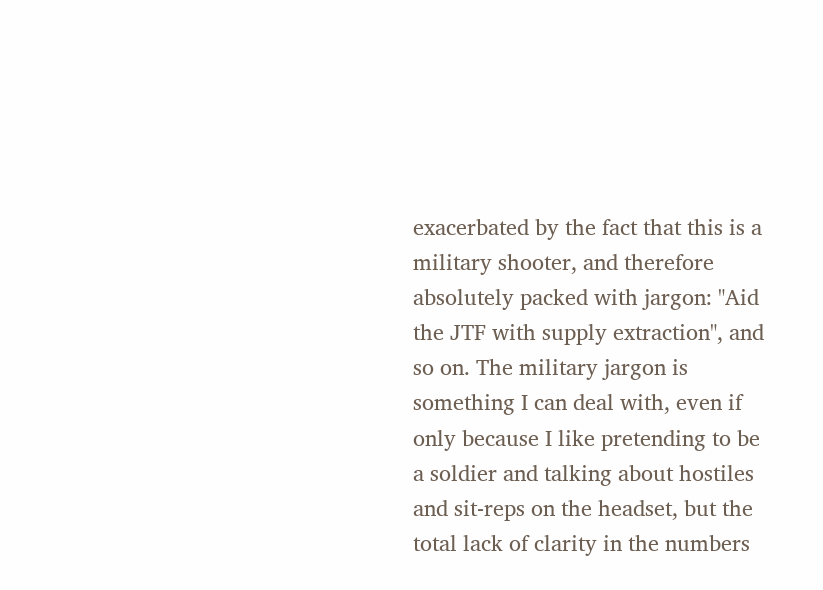exacerbated by the fact that this is a military shooter, and therefore absolutely packed with jargon: "Aid the JTF with supply extraction", and so on. The military jargon is something I can deal with, even if only because I like pretending to be a soldier and talking about hostiles and sit-reps on the headset, but the total lack of clarity in the numbers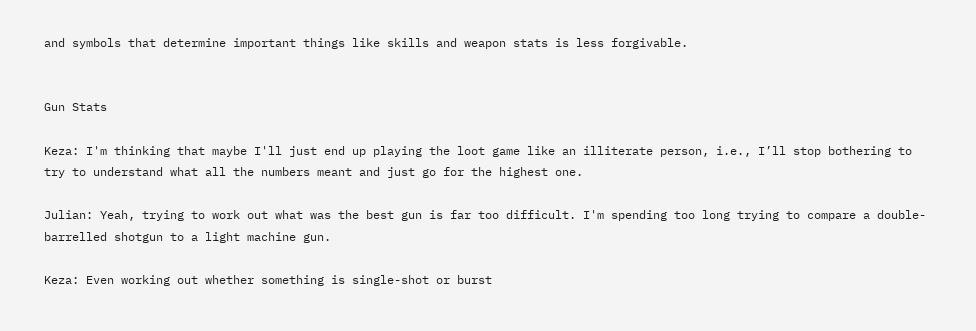and symbols that determine important things like skills and weapon stats is less forgivable.


Gun Stats

Keza: I'm thinking that maybe I'll just end up playing the loot game like an illiterate person, i.e., I’ll stop bothering to try to understand what all the numbers meant and just go for the highest one.

Julian: Yeah, trying to work out what was the best gun is far too difficult. I'm spending too long trying to compare a double-barrelled shotgun to a light machine gun.

Keza: Even working out whether something is single-shot or burst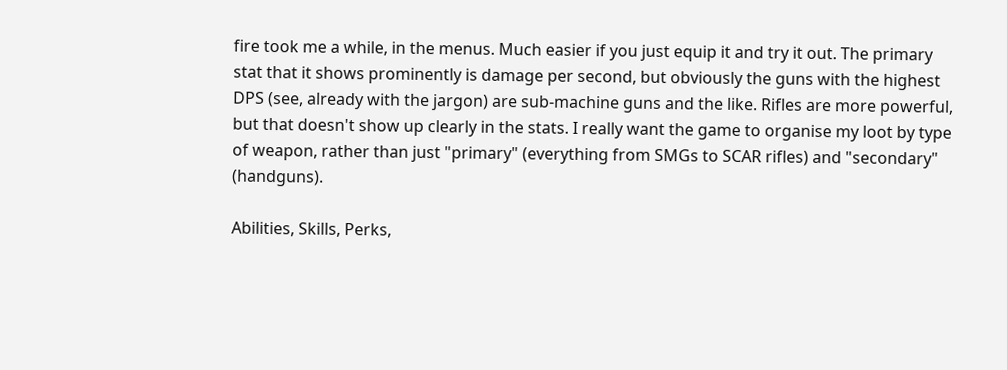fire took me a while, in the menus. Much easier if you just equip it and try it out. The primary stat that it shows prominently is damage per second, but obviously the guns with the highest DPS (see, already with the jargon) are sub-machine guns and the like. Rifles are more powerful, but that doesn't show up clearly in the stats. I really want the game to organise my loot by type of weapon, rather than just "primary" (everything from SMGs to SCAR rifles) and "secondary" (handguns).

Abilities, Skills, Perks,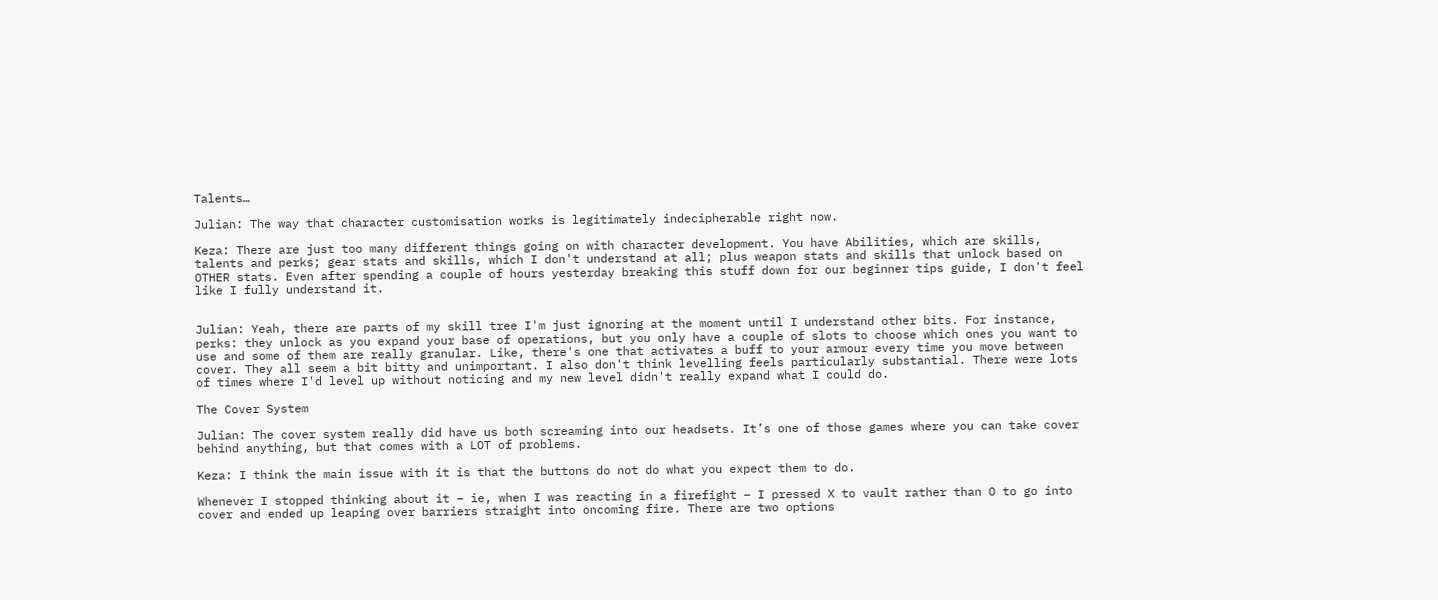Talents…

Julian: The way that character customisation works is legitimately indecipherable right now.

Keza: There are just too many different things going on with character development. You have Abilities, which are skills, talents and perks; gear stats and skills, which I don't understand at all; plus weapon stats and skills that unlock based on OTHER stats. Even after spending a couple of hours yesterday breaking this stuff down for our beginner tips guide, I don't feel like I fully understand it.


Julian: Yeah, there are parts of my skill tree I'm just ignoring at the moment until I understand other bits. For instance, perks: they unlock as you expand your base of operations, but you only have a couple of slots to choose which ones you want to use and some of them are really granular. Like, there's one that activates a buff to your armour every time you move between cover. They all seem a bit bitty and unimportant. I also don't think levelling feels particularly substantial. There were lots of times where I'd level up without noticing and my new level didn't really expand what I could do.

The Cover System

Julian: The cover system really did have us both screaming into our headsets. It’s one of those games where you can take cover behind anything, but that comes with a LOT of problems.

Keza: I think the main issue with it is that the buttons do not do what you expect them to do.

Whenever I stopped thinking about it – ie, when I was reacting in a firefight – I pressed X to vault rather than O to go into cover and ended up leaping over barriers straight into oncoming fire. There are two options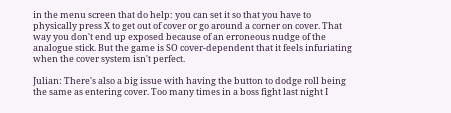in the menu screen that do help: you can set it so that you have to physically press X to get out of cover or go around a corner on cover. That way you don't end up exposed because of an erroneous nudge of the analogue stick. But the game is SO cover-dependent that it feels infuriating when the cover system isn't perfect.

Julian: There's also a big issue with having the button to dodge roll being the same as entering cover. Too many times in a boss fight last night I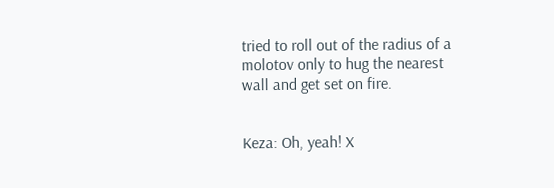tried to roll out of the radius of a molotov only to hug the nearest wall and get set on fire.


Keza: Oh, yeah! X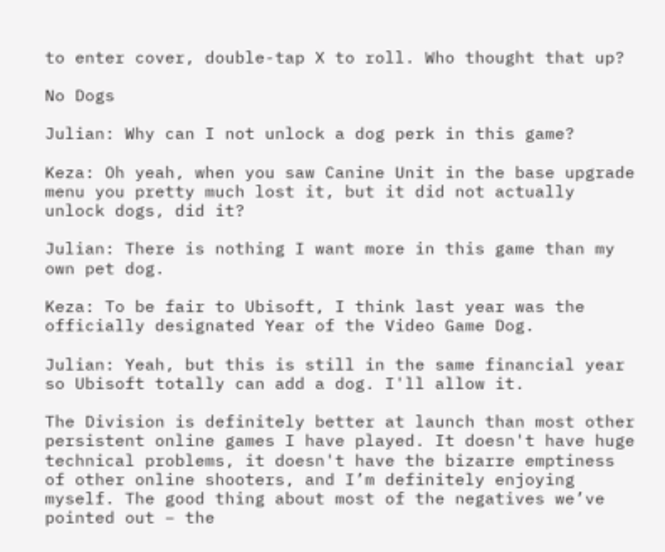to enter cover, double-tap X to roll. Who thought that up?

No Dogs

Julian: Why can I not unlock a dog perk in this game?

Keza: Oh yeah, when you saw Canine Unit in the base upgrade menu you pretty much lost it, but it did not actually unlock dogs, did it?

Julian: There is nothing I want more in this game than my own pet dog.

Keza: To be fair to Ubisoft, I think last year was the officially designated Year of the Video Game Dog.

Julian: Yeah, but this is still in the same financial year so Ubisoft totally can add a dog. I'll allow it.

The Division is definitely better at launch than most other persistent online games I have played. It doesn't have huge technical problems, it doesn't have the bizarre emptiness of other online shooters, and I’m definitely enjoying myself. The good thing about most of the negatives we’ve pointed out – the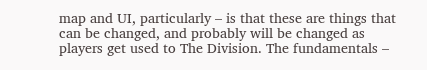map and UI, particularly – is that these are things that can be changed, and probably will be changed as players get used to The Division. The fundamentals –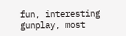fun, interesting gunplay, most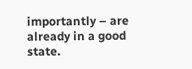importantly – are already in a good state.